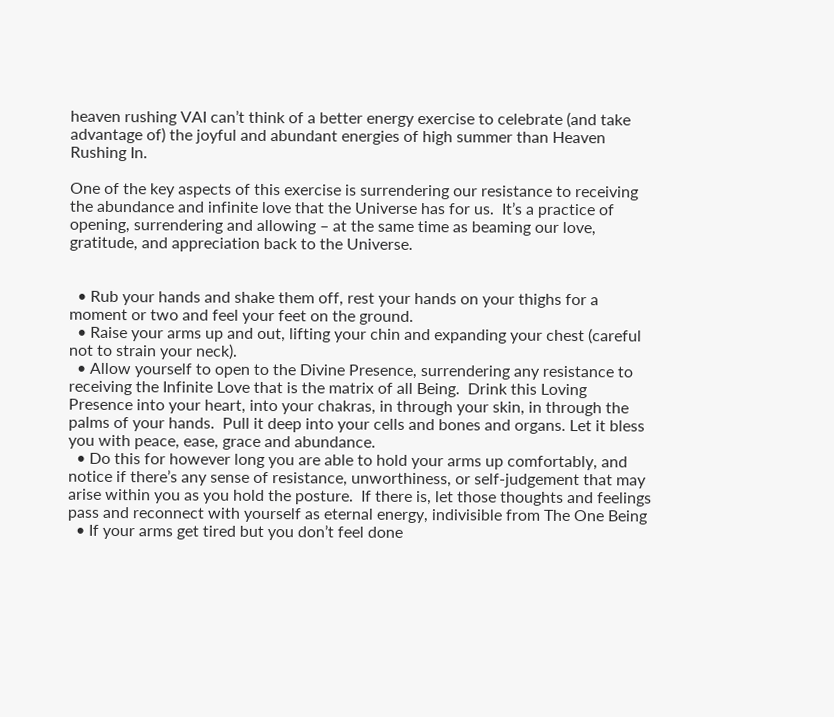heaven rushing VAI can’t think of a better energy exercise to celebrate (and take advantage of) the joyful and abundant energies of high summer than Heaven Rushing In.

One of the key aspects of this exercise is surrendering our resistance to receiving the abundance and infinite love that the Universe has for us.  It’s a practice of opening, surrendering and allowing – at the same time as beaming our love, gratitude, and appreciation back to the Universe.


  • Rub your hands and shake them off, rest your hands on your thighs for a moment or two and feel your feet on the ground.
  • Raise your arms up and out, lifting your chin and expanding your chest (careful not to strain your neck).
  • Allow yourself to open to the Divine Presence, surrendering any resistance to receiving the Infinite Love that is the matrix of all Being.  Drink this Loving Presence into your heart, into your chakras, in through your skin, in through the palms of your hands.  Pull it deep into your cells and bones and organs. Let it bless you with peace, ease, grace and abundance.
  • Do this for however long you are able to hold your arms up comfortably, and notice if there’s any sense of resistance, unworthiness, or self-judgement that may arise within you as you hold the posture.  If there is, let those thoughts and feelings pass and reconnect with yourself as eternal energy, indivisible from The One Being
  • If your arms get tired but you don’t feel done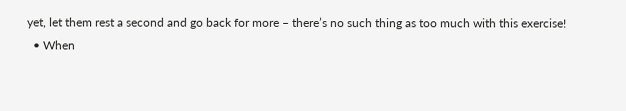yet, let them rest a second and go back for more – there’s no such thing as too much with this exercise!
  • When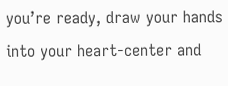you’re ready, draw your hands into your heart-center and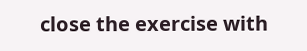close the exercise with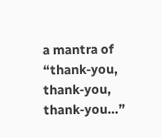a mantra of “thank-you, thank-you, thank-you…”